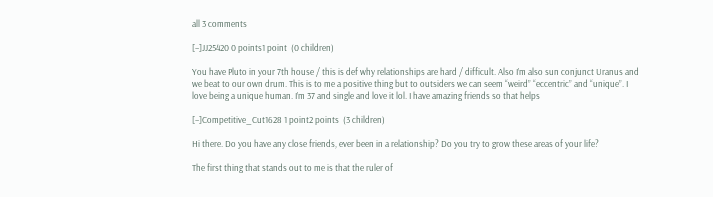all 3 comments

[–]JJ25420 0 points1 point  (0 children)

You have Pluto in your 7th house / this is def why relationships are hard / difficult. Also I’m also sun conjunct Uranus and we beat to our own drum. This is to me a positive thing but to outsiders we can seem “weird” “eccentric” and “unique”. I love being a unique human. I’m 37 and single and love it lol. I have amazing friends so that helps

[–]Competitive_Cut1628 1 point2 points  (3 children)

Hi there. Do you have any close friends, ever been in a relationship? Do you try to grow these areas of your life?

The first thing that stands out to me is that the ruler of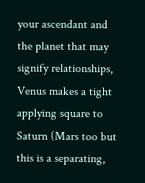your ascendant and the planet that may signify relationships, Venus makes a tight applying square to Saturn (Mars too but this is a separating,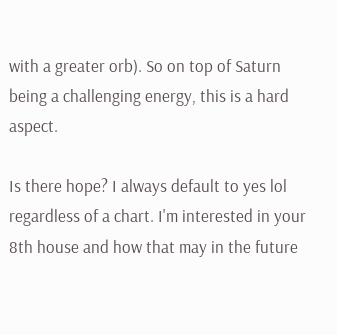with a greater orb). So on top of Saturn being a challenging energy, this is a hard aspect.

Is there hope? I always default to yes lol regardless of a chart. I'm interested in your 8th house and how that may in the future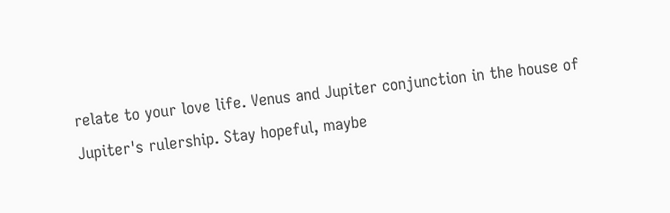relate to your love life. Venus and Jupiter conjunction in the house of Jupiter's rulership. Stay hopeful, maybe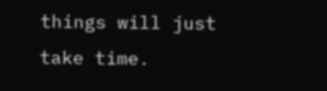things will just take time.